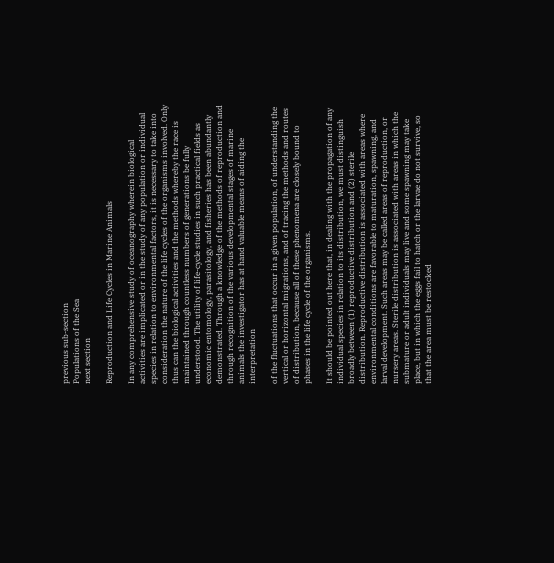previous sub-section
Populations of the Sea
next section

Reproduction and Life Cycles in Marine Animals

In any comprehensive study of oceanography wherein biological activities are implicated or in the study of any population or individual species in relation to environmental factors, it is necessary to take into consideration the nature of the life cycles of the organisms involved. Only thus can the biological activities and the methods whereby the race is maintained through countless numbers of generations be fully understood. The utility of life-cycle studies in such practical fields as economic entomology, parasitology, and fisheries has been abundantly demonstrated. Through a knowledge of the methods of reproduction and through recognition of the various developmental stages of marine animals the investigator has at hand valuable means of aiding the interpretation

of the fluctuations that occur in a given population, of understanding the vertical or horizontal migrations, and of tracing the methods and routes of distribution, because all of these phenomena are closely bound to phases in the life cycle of the organisms.

It should be pointed out here that, in dealing with the propagation of any individual species in relation to its distribution, we must distinguish broadly between (1) reproductive distribution and (2) sterile distribution. Reproductive distribution is associated with areas where environmental conditions are favorable to maturation, spawning, and larval development. Such areas may be called areas of reproduction, or nursery areas. Sterile distribution is associated with areas in which the submature or adult individuals may live and some spawning may take place, but in which the eggs fail to hatch or the larvae do not survive, so that the area must be restocked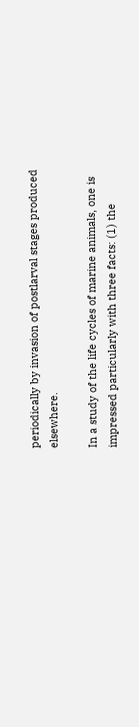periodically by invasion of postlarval stages produced elsewhere.

In a study of the life cycles of marine animals, one is impressed particularly with three facts: (1) the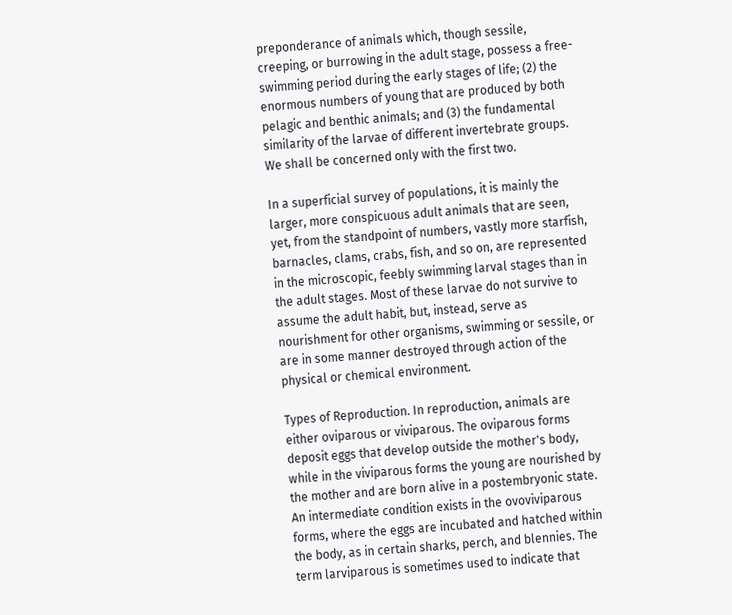preponderance of animals which, though sessile, creeping, or burrowing in the adult stage, possess a free-swimming period during the early stages of life; (2) the enormous numbers of young that are produced by both pelagic and benthic animals; and (3) the fundamental similarity of the larvae of different invertebrate groups. We shall be concerned only with the first two.

In a superficial survey of populations, it is mainly the larger, more conspicuous adult animals that are seen, yet, from the standpoint of numbers, vastly more starfish, barnacles, clams, crabs, fish, and so on, are represented in the microscopic, feebly swimming larval stages than in the adult stages. Most of these larvae do not survive to assume the adult habit, but, instead, serve as nourishment for other organisms, swimming or sessile, or are in some manner destroyed through action of the physical or chemical environment.

Types of Reproduction. In reproduction, animals are either oviparous or viviparous. The oviparous forms deposit eggs that develop outside the mother's body, while in the viviparous forms the young are nourished by the mother and are born alive in a postembryonic state. An intermediate condition exists in the ovoviviparous forms, where the eggs are incubated and hatched within the body, as in certain sharks, perch, and blennies. The term larviparous is sometimes used to indicate that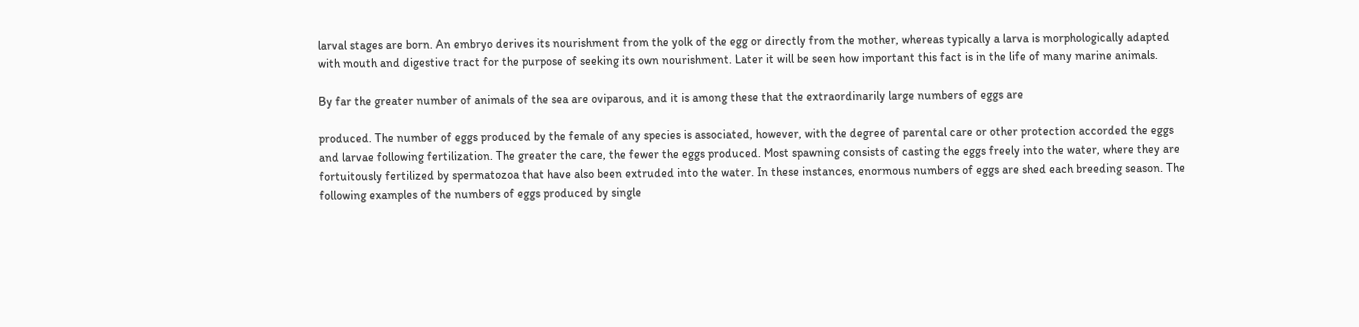larval stages are born. An embryo derives its nourishment from the yolk of the egg or directly from the mother, whereas typically a larva is morphologically adapted with mouth and digestive tract for the purpose of seeking its own nourishment. Later it will be seen how important this fact is in the life of many marine animals.

By far the greater number of animals of the sea are oviparous, and it is among these that the extraordinarily large numbers of eggs are

produced. The number of eggs produced by the female of any species is associated, however, with the degree of parental care or other protection accorded the eggs and larvae following fertilization. The greater the care, the fewer the eggs produced. Most spawning consists of casting the eggs freely into the water, where they are fortuitously fertilized by spermatozoa that have also been extruded into the water. In these instances, enormous numbers of eggs are shed each breeding season. The following examples of the numbers of eggs produced by single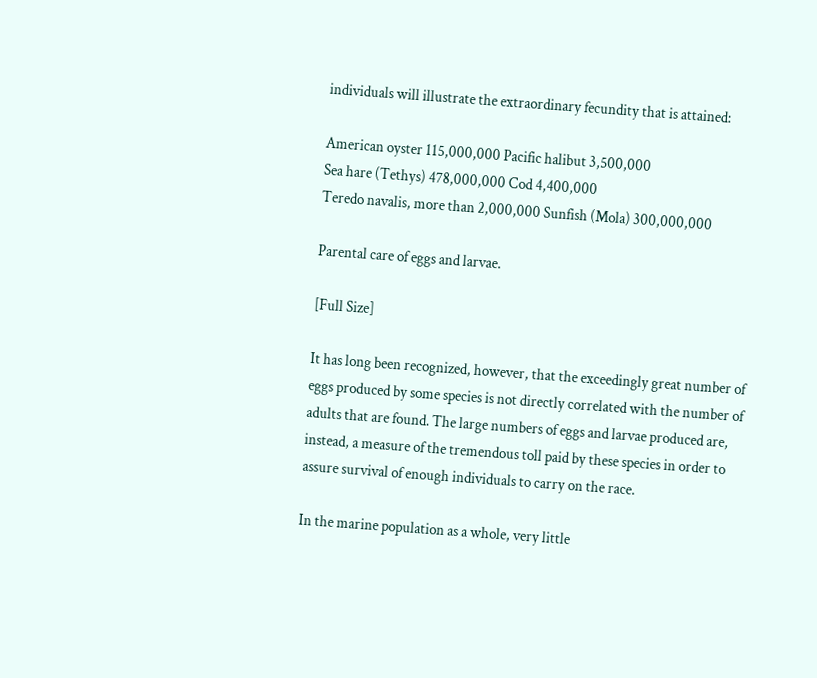individuals will illustrate the extraordinary fecundity that is attained:

American oyster 115,000,000 Pacific halibut 3,500,000
Sea hare (Tethys) 478,000,000 Cod 4,400,000
Teredo navalis, more than 2,000,000 Sunfish (Mola) 300,000,000

Parental care of eggs and larvae.

[Full Size]

It has long been recognized, however, that the exceedingly great number of eggs produced by some species is not directly correlated with the number of adults that are found. The large numbers of eggs and larvae produced are, instead, a measure of the tremendous toll paid by these species in order to assure survival of enough individuals to carry on the race.

In the marine population as a whole, very little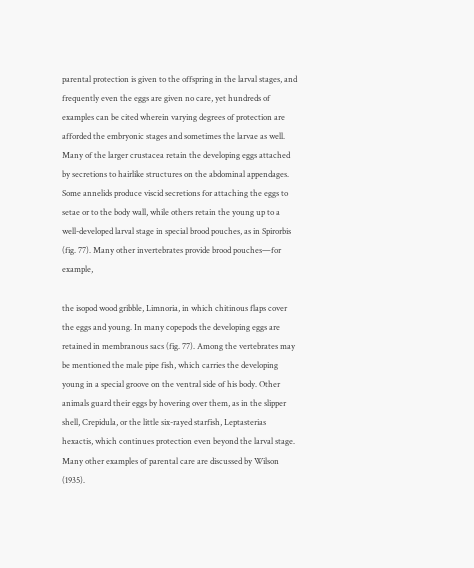parental protection is given to the offspring in the larval stages, and frequently even the eggs are given no care, yet hundreds of examples can be cited wherein varying degrees of protection are afforded the embryonic stages and sometimes the larvae as well. Many of the larger crustacea retain the developing eggs attached by secretions to hairlike structures on the abdominal appendages. Some annelids produce viscid secretions for attaching the eggs to setae or to the body wall, while others retain the young up to a well-developed larval stage in special brood pouches, as in Spirorbis (fig. 77). Many other invertebrates provide brood pouches—for example,

the isopod wood gribble, Limnoria, in which chitinous flaps cover the eggs and young. In many copepods the developing eggs are retained in membranous sacs (fig. 77). Among the vertebrates may be mentioned the male pipe fish, which carries the developing young in a special groove on the ventral side of his body. Other animals guard their eggs by hovering over them, as in the slipper shell, Crepidula, or the little six-rayed starfish, Leptasterias hexactis, which continues protection even beyond the larval stage. Many other examples of parental care are discussed by Wilson (1935).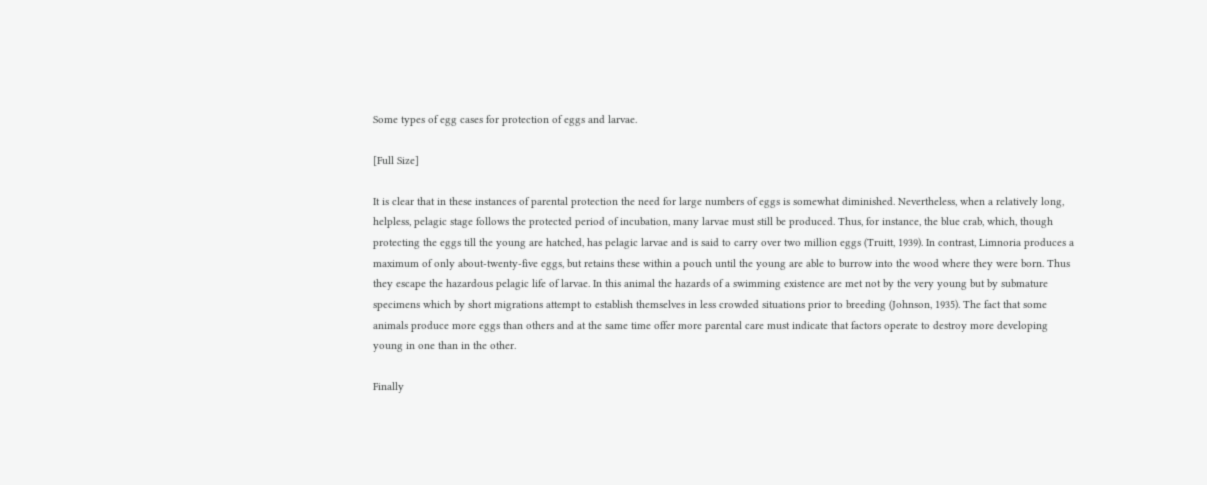Some types of egg cases for protection of eggs and larvae.

[Full Size]

It is clear that in these instances of parental protection the need for large numbers of eggs is somewhat diminished. Nevertheless, when a relatively long, helpless, pelagic stage follows the protected period of incubation, many larvae must still be produced. Thus, for instance, the blue crab, which, though protecting the eggs till the young are hatched, has pelagic larvae and is said to carry over two million eggs (Truitt, 1939). In contrast, Limnoria produces a maximum of only about-twenty-five eggs, but retains these within a pouch until the young are able to burrow into the wood where they were born. Thus they escape the hazardous pelagic life of larvae. In this animal the hazards of a swimming existence are met not by the very young but by submature specimens which by short migrations attempt to establish themselves in less crowded situations prior to breeding (Johnson, 1935). The fact that some animals produce more eggs than others and at the same time offer more parental care must indicate that factors operate to destroy more developing young in one than in the other.

Finally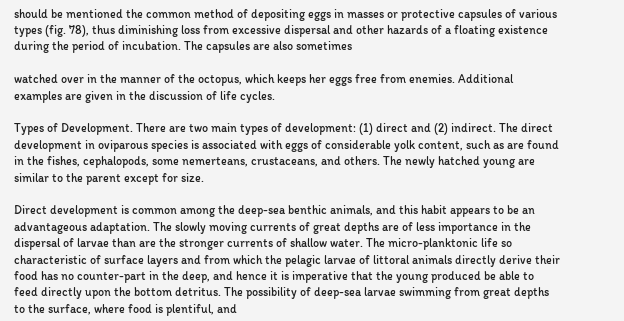should be mentioned the common method of depositing eggs in masses or protective capsules of various types (fig. 78), thus diminishing loss from excessive dispersal and other hazards of a floating existence during the period of incubation. The capsules are also sometimes

watched over in the manner of the octopus, which keeps her eggs free from enemies. Additional examples are given in the discussion of life cycles.

Types of Development. There are two main types of development: (1) direct and (2) indirect. The direct development in oviparous species is associated with eggs of considerable yolk content, such as are found in the fishes, cephalopods, some nemerteans, crustaceans, and others. The newly hatched young are similar to the parent except for size.

Direct development is common among the deep-sea benthic animals, and this habit appears to be an advantageous adaptation. The slowly moving currents of great depths are of less importance in the dispersal of larvae than are the stronger currents of shallow water. The micro-planktonic life so characteristic of surface layers and from which the pelagic larvae of littoral animals directly derive their food has no counter-part in the deep, and hence it is imperative that the young produced be able to feed directly upon the bottom detritus. The possibility of deep-sea larvae swimming from great depths to the surface, where food is plentiful, and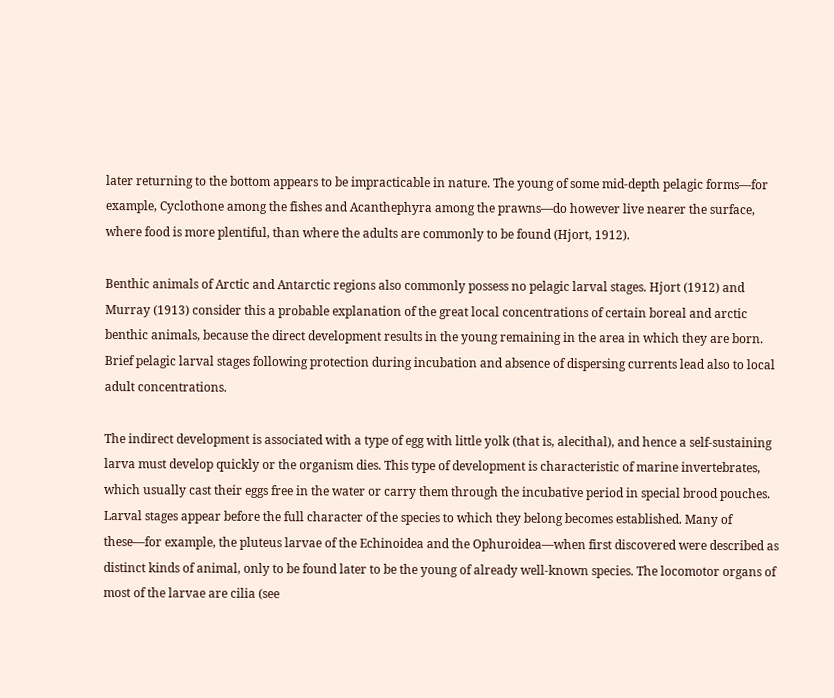later returning to the bottom appears to be impracticable in nature. The young of some mid-depth pelagic forms—for example, Cyclothone among the fishes and Acanthephyra among the prawns—do however live nearer the surface, where food is more plentiful, than where the adults are commonly to be found (Hjort, 1912).

Benthic animals of Arctic and Antarctic regions also commonly possess no pelagic larval stages. Hjort (1912) and Murray (1913) consider this a probable explanation of the great local concentrations of certain boreal and arctic benthic animals, because the direct development results in the young remaining in the area in which they are born. Brief pelagic larval stages following protection during incubation and absence of dispersing currents lead also to local adult concentrations.

The indirect development is associated with a type of egg with little yolk (that is, alecithal), and hence a self-sustaining larva must develop quickly or the organism dies. This type of development is characteristic of marine invertebrates, which usually cast their eggs free in the water or carry them through the incubative period in special brood pouches. Larval stages appear before the full character of the species to which they belong becomes established. Many of these—for example, the pluteus larvae of the Echinoidea and the Ophuroidea—when first discovered were described as distinct kinds of animal, only to be found later to be the young of already well-known species. The locomotor organs of most of the larvae are cilia (see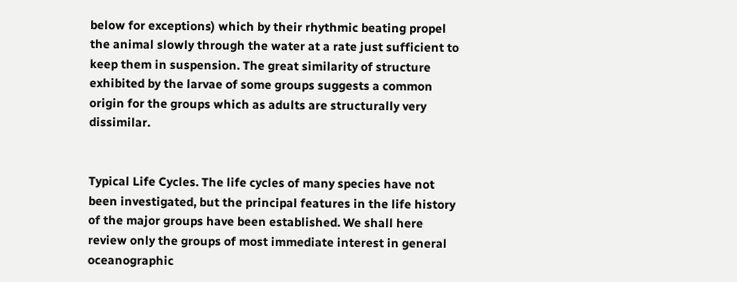below for exceptions) which by their rhythmic beating propel the animal slowly through the water at a rate just sufficient to keep them in suspension. The great similarity of structure exhibited by the larvae of some groups suggests a common origin for the groups which as adults are structurally very dissimilar.


Typical Life Cycles. The life cycles of many species have not been investigated, but the principal features in the life history of the major groups have been established. We shall here review only the groups of most immediate interest in general oceanographic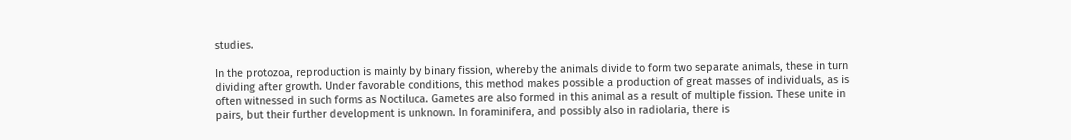studies.

In the protozoa, reproduction is mainly by binary fission, whereby the animals divide to form two separate animals, these in turn dividing after growth. Under favorable conditions, this method makes possible a production of great masses of individuals, as is often witnessed in such forms as Noctiluca. Gametes are also formed in this animal as a result of multiple fission. These unite in pairs, but their further development is unknown. In foraminifera, and possibly also in radiolaria, there is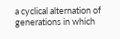a cyclical alternation of generations in which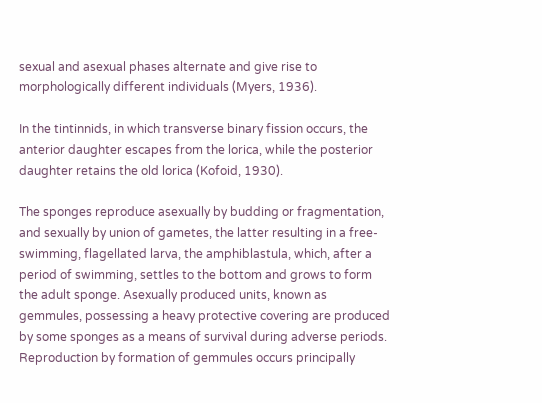sexual and asexual phases alternate and give rise to morphologically different individuals (Myers, 1936).

In the tintinnids, in which transverse binary fission occurs, the anterior daughter escapes from the lorica, while the posterior daughter retains the old lorica (Kofoid, 1930).

The sponges reproduce asexually by budding or fragmentation, and sexually by union of gametes, the latter resulting in a free-swimming, flagellated larva, the amphiblastula, which, after a period of swimming, settles to the bottom and grows to form the adult sponge. Asexually produced units, known as gemmules, possessing a heavy protective covering are produced by some sponges as a means of survival during adverse periods. Reproduction by formation of gemmules occurs principally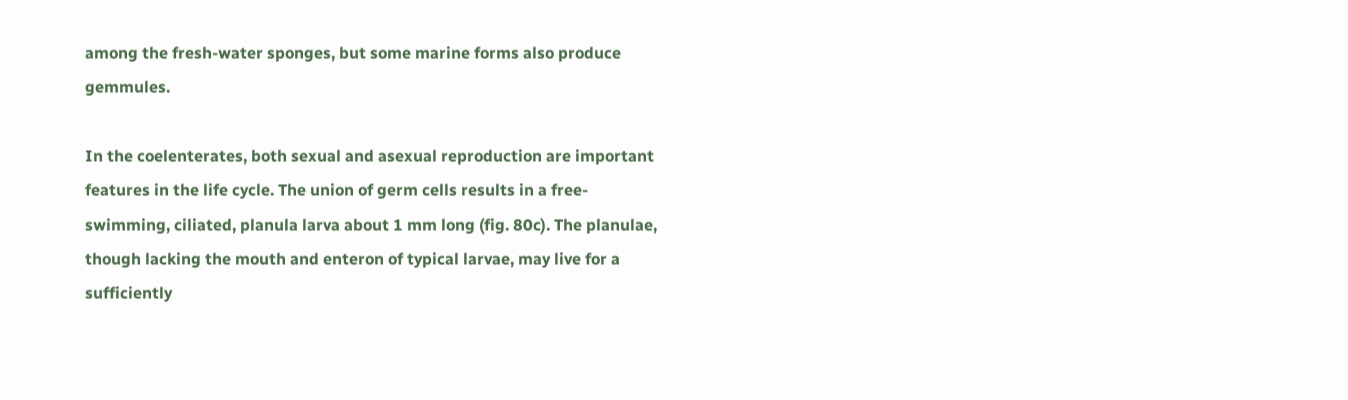among the fresh-water sponges, but some marine forms also produce gemmules.

In the coelenterates, both sexual and asexual reproduction are important features in the life cycle. The union of germ cells results in a free-swimming, ciliated, planula larva about 1 mm long (fig. 80c). The planulae, though lacking the mouth and enteron of typical larvae, may live for a sufficiently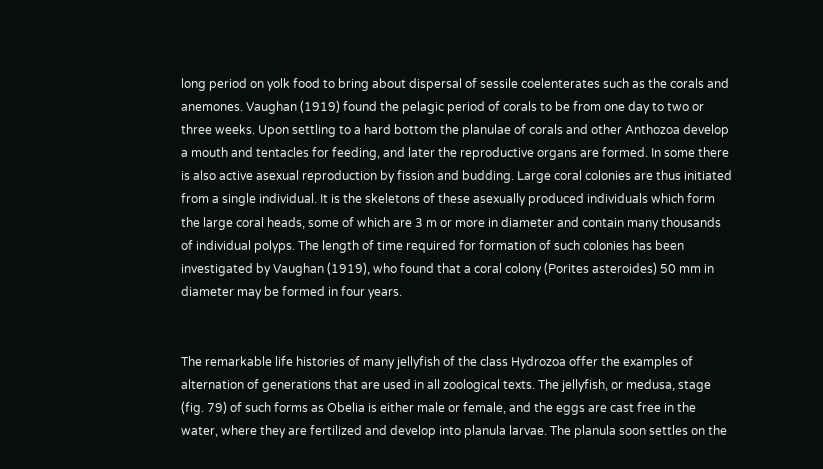long period on yolk food to bring about dispersal of sessile coelenterates such as the corals and anemones. Vaughan (1919) found the pelagic period of corals to be from one day to two or three weeks. Upon settling to a hard bottom the planulae of corals and other Anthozoa develop a mouth and tentacles for feeding, and later the reproductive organs are formed. In some there is also active asexual reproduction by fission and budding. Large coral colonies are thus initiated from a single individual. It is the skeletons of these asexually produced individuals which form the large coral heads, some of which are 3 m or more in diameter and contain many thousands of individual polyps. The length of time required for formation of such colonies has been investigated by Vaughan (1919), who found that a coral colony (Porites asteroides) 50 mm in diameter may be formed in four years.


The remarkable life histories of many jellyfish of the class Hydrozoa offer the examples of alternation of generations that are used in all zoological texts. The jellyfish, or medusa, stage (fig. 79) of such forms as Obelia is either male or female, and the eggs are cast free in the water, where they are fertilized and develop into planula larvae. The planula soon settles on the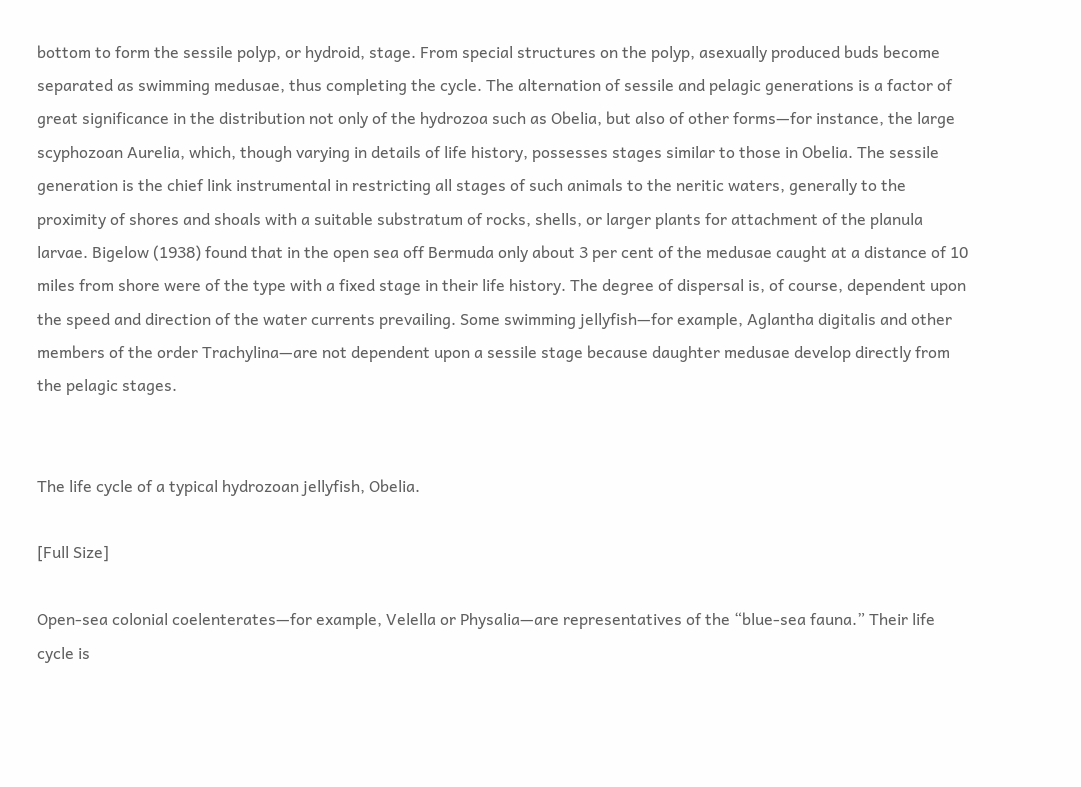bottom to form the sessile polyp, or hydroid, stage. From special structures on the polyp, asexually produced buds become separated as swimming medusae, thus completing the cycle. The alternation of sessile and pelagic generations is a factor of great significance in the distribution not only of the hydrozoa such as Obelia, but also of other forms—for instance, the large scyphozoan Aurelia, which, though varying in details of life history, possesses stages similar to those in Obelia. The sessile generation is the chief link instrumental in restricting all stages of such animals to the neritic waters, generally to the proximity of shores and shoals with a suitable substratum of rocks, shells, or larger plants for attachment of the planula larvae. Bigelow (1938) found that in the open sea off Bermuda only about 3 per cent of the medusae caught at a distance of 10 miles from shore were of the type with a fixed stage in their life history. The degree of dispersal is, of course, dependent upon the speed and direction of the water currents prevailing. Some swimming jellyfish—for example, Aglantha digitalis and other members of the order Trachylina—are not dependent upon a sessile stage because daughter medusae develop directly from the pelagic stages.


The life cycle of a typical hydrozoan jellyfish, Obelia.

[Full Size]

Open-sea colonial coelenterates—for example, Velella or Physalia—are representatives of the “blue-sea fauna.” Their life cycle is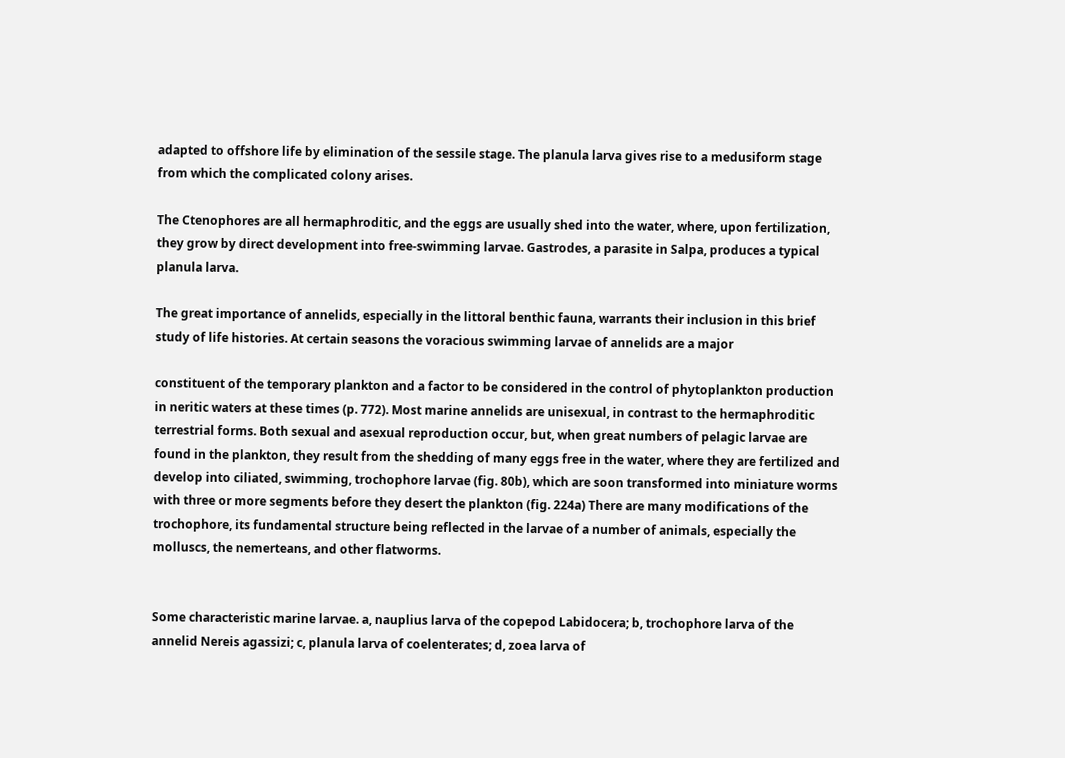adapted to offshore life by elimination of the sessile stage. The planula larva gives rise to a medusiform stage from which the complicated colony arises.

The Ctenophores are all hermaphroditic, and the eggs are usually shed into the water, where, upon fertilization, they grow by direct development into free-swimming larvae. Gastrodes, a parasite in Salpa, produces a typical planula larva.

The great importance of annelids, especially in the littoral benthic fauna, warrants their inclusion in this brief study of life histories. At certain seasons the voracious swimming larvae of annelids are a major

constituent of the temporary plankton and a factor to be considered in the control of phytoplankton production in neritic waters at these times (p. 772). Most marine annelids are unisexual, in contrast to the hermaphroditic terrestrial forms. Both sexual and asexual reproduction occur, but, when great numbers of pelagic larvae are found in the plankton, they result from the shedding of many eggs free in the water, where they are fertilized and develop into ciliated, swimming, trochophore larvae (fig. 80b), which are soon transformed into miniature worms with three or more segments before they desert the plankton (fig. 224a) There are many modifications of the trochophore, its fundamental structure being reflected in the larvae of a number of animals, especially the molluscs, the nemerteans, and other flatworms.


Some characteristic marine larvae. a, nauplius larva of the copepod Labidocera; b, trochophore larva of the annelid Nereis agassizi; c, planula larva of coelenterates; d, zoea larva of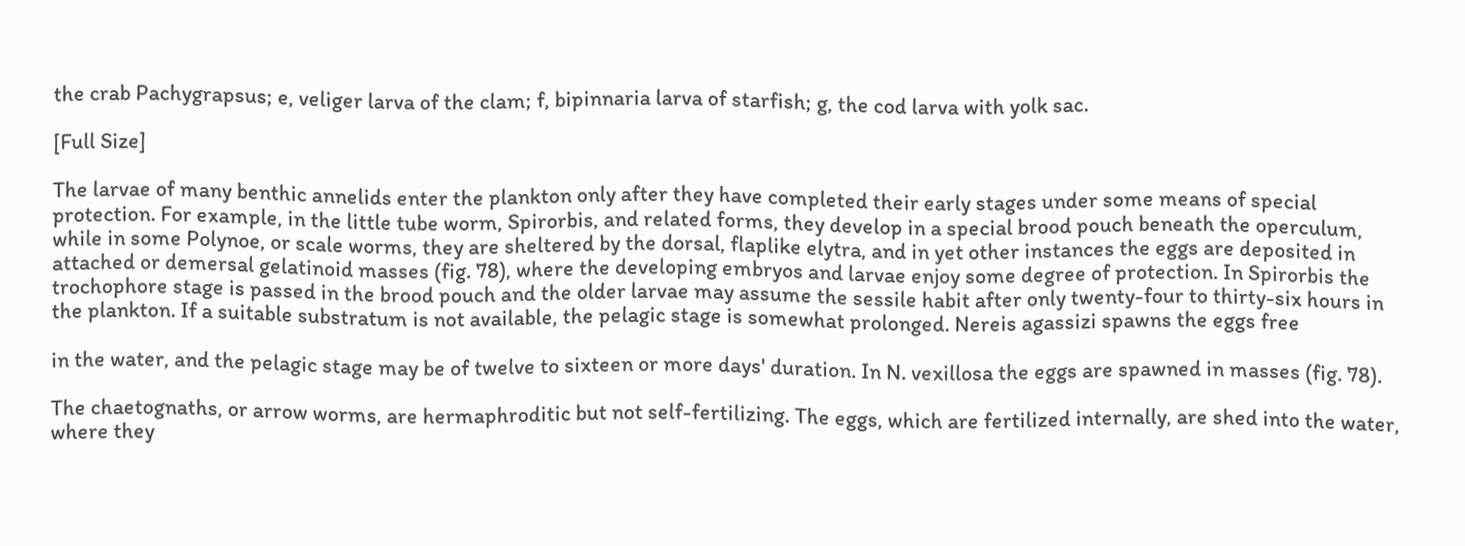the crab Pachygrapsus; e, veliger larva of the clam; f, bipinnaria larva of starfish; g, the cod larva with yolk sac.

[Full Size]

The larvae of many benthic annelids enter the plankton only after they have completed their early stages under some means of special protection. For example, in the little tube worm, Spirorbis, and related forms, they develop in a special brood pouch beneath the operculum, while in some Polynoe, or scale worms, they are sheltered by the dorsal, flaplike elytra, and in yet other instances the eggs are deposited in attached or demersal gelatinoid masses (fig. 78), where the developing embryos and larvae enjoy some degree of protection. In Spirorbis the trochophore stage is passed in the brood pouch and the older larvae may assume the sessile habit after only twenty-four to thirty-six hours in the plankton. If a suitable substratum is not available, the pelagic stage is somewhat prolonged. Nereis agassizi spawns the eggs free

in the water, and the pelagic stage may be of twelve to sixteen or more days' duration. In N. vexillosa the eggs are spawned in masses (fig. 78).

The chaetognaths, or arrow worms, are hermaphroditic but not self-fertilizing. The eggs, which are fertilized internally, are shed into the water, where they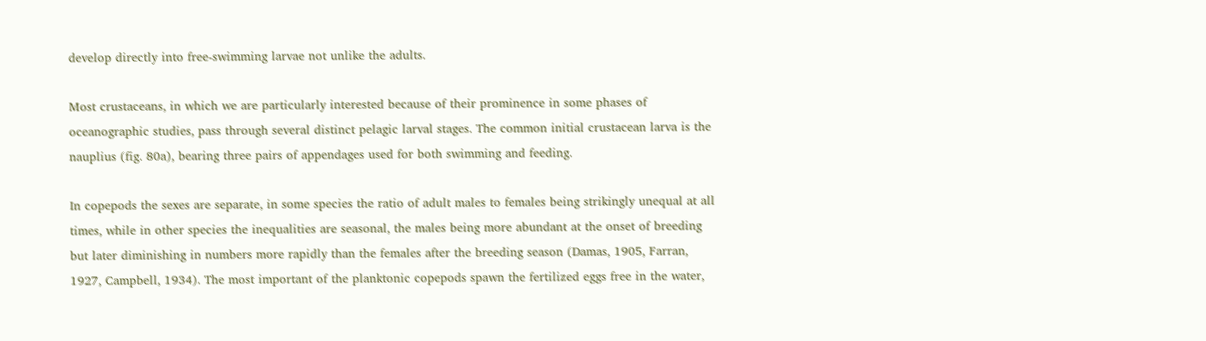develop directly into free-swimming larvae not unlike the adults.

Most crustaceans, in which we are particularly interested because of their prominence in some phases of oceanographic studies, pass through several distinct pelagic larval stages. The common initial crustacean larva is the nauplius (fig. 80a), bearing three pairs of appendages used for both swimming and feeding.

In copepods the sexes are separate, in some species the ratio of adult males to females being strikingly unequal at all times, while in other species the inequalities are seasonal, the males being more abundant at the onset of breeding but later diminishing in numbers more rapidly than the females after the breeding season (Damas, 1905, Farran, 1927, Campbell, 1934). The most important of the planktonic copepods spawn the fertilized eggs free in the water,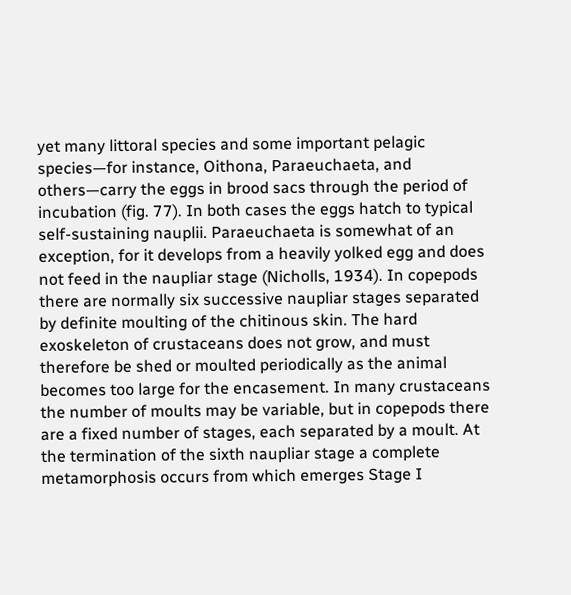yet many littoral species and some important pelagic species—for instance, Oithona, Paraeuchaeta, and others—carry the eggs in brood sacs through the period of incubation (fig. 77). In both cases the eggs hatch to typical self-sustaining nauplii. Paraeuchaeta is somewhat of an exception, for it develops from a heavily yolked egg and does not feed in the naupliar stage (Nicholls, 1934). In copepods there are normally six successive naupliar stages separated by definite moulting of the chitinous skin. The hard exoskeleton of crustaceans does not grow, and must therefore be shed or moulted periodically as the animal becomes too large for the encasement. In many crustaceans the number of moults may be variable, but in copepods there are a fixed number of stages, each separated by a moult. At the termination of the sixth naupliar stage a complete metamorphosis occurs from which emerges Stage I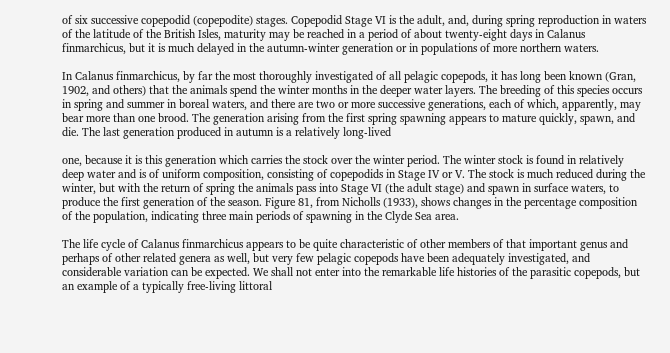of six successive copepodid (copepodite) stages. Copepodid Stage VI is the adult, and, during spring reproduction in waters of the latitude of the British Isles, maturity may be reached in a period of about twenty-eight days in Calanus finmarchicus, but it is much delayed in the autumn-winter generation or in populations of more northern waters.

In Calanus finmarchicus, by far the most thoroughly investigated of all pelagic copepods, it has long been known (Gran, 1902, and others) that the animals spend the winter months in the deeper water layers. The breeding of this species occurs in spring and summer in boreal waters, and there are two or more successive generations, each of which, apparently, may bear more than one brood. The generation arising from the first spring spawning appears to mature quickly, spawn, and die. The last generation produced in autumn is a relatively long-lived

one, because it is this generation which carries the stock over the winter period. The winter stock is found in relatively deep water and is of uniform composition, consisting of copepodids in Stage IV or V. The stock is much reduced during the winter, but with the return of spring the animals pass into Stage VI (the adult stage) and spawn in surface waters, to produce the first generation of the season. Figure 81, from Nicholls (1933), shows changes in the percentage composition of the population, indicating three main periods of spawning in the Clyde Sea area.

The life cycle of Calanus finmarchicus appears to be quite characteristic of other members of that important genus and perhaps of other related genera as well, but very few pelagic copepods have been adequately investigated, and considerable variation can be expected. We shall not enter into the remarkable life histories of the parasitic copepods, but an example of a typically free-living littoral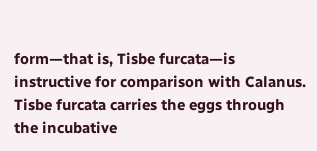form—that is, Tisbe furcata—is instructive for comparison with Calanus. Tisbe furcata carries the eggs through the incubative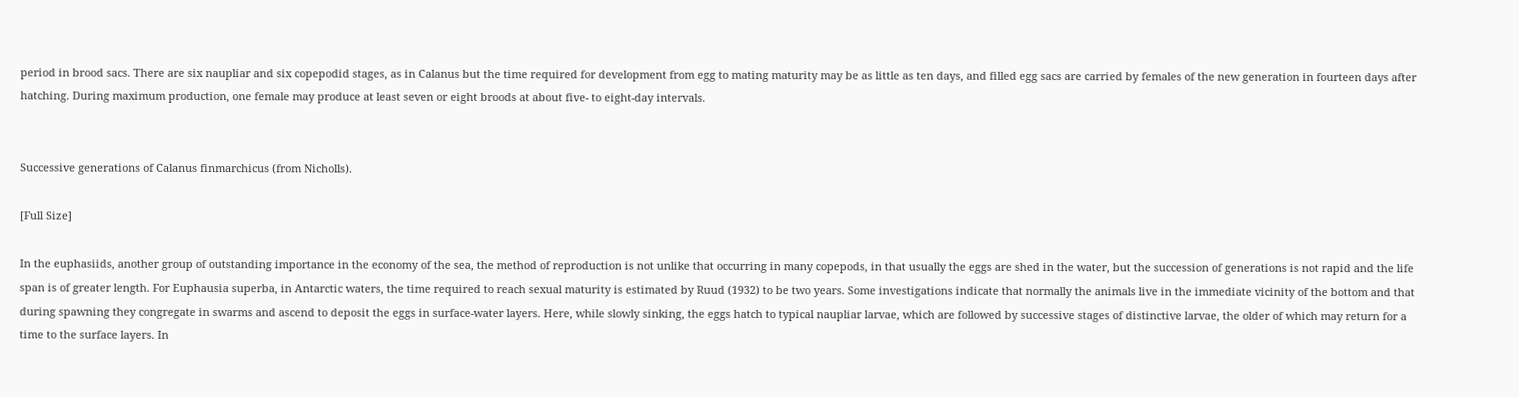period in brood sacs. There are six naupliar and six copepodid stages, as in Calanus but the time required for development from egg to mating maturity may be as little as ten days, and filled egg sacs are carried by females of the new generation in fourteen days after hatching. During maximum production, one female may produce at least seven or eight broods at about five- to eight-day intervals.


Successive generations of Calanus finmarchicus (from Nicholls).

[Full Size]

In the euphasiids, another group of outstanding importance in the economy of the sea, the method of reproduction is not unlike that occurring in many copepods, in that usually the eggs are shed in the water, but the succession of generations is not rapid and the life span is of greater length. For Euphausia superba, in Antarctic waters, the time required to reach sexual maturity is estimated by Ruud (1932) to be two years. Some investigations indicate that normally the animals live in the immediate vicinity of the bottom and that during spawning they congregate in swarms and ascend to deposit the eggs in surface-water layers. Here, while slowly sinking, the eggs hatch to typical naupliar larvae, which are followed by successive stages of distinctive larvae, the older of which may return for a time to the surface layers. In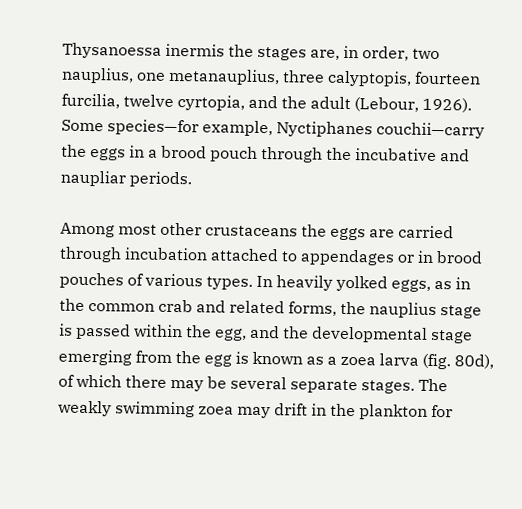Thysanoessa inermis the stages are, in order, two nauplius, one metanauplius, three calyptopis, fourteen furcilia, twelve cyrtopia, and the adult (Lebour, 1926). Some species—for example, Nyctiphanes couchii—carry the eggs in a brood pouch through the incubative and naupliar periods.

Among most other crustaceans the eggs are carried through incubation attached to appendages or in brood pouches of various types. In heavily yolked eggs, as in the common crab and related forms, the nauplius stage is passed within the egg, and the developmental stage emerging from the egg is known as a zoea larva (fig. 80d), of which there may be several separate stages. The weakly swimming zoea may drift in the plankton for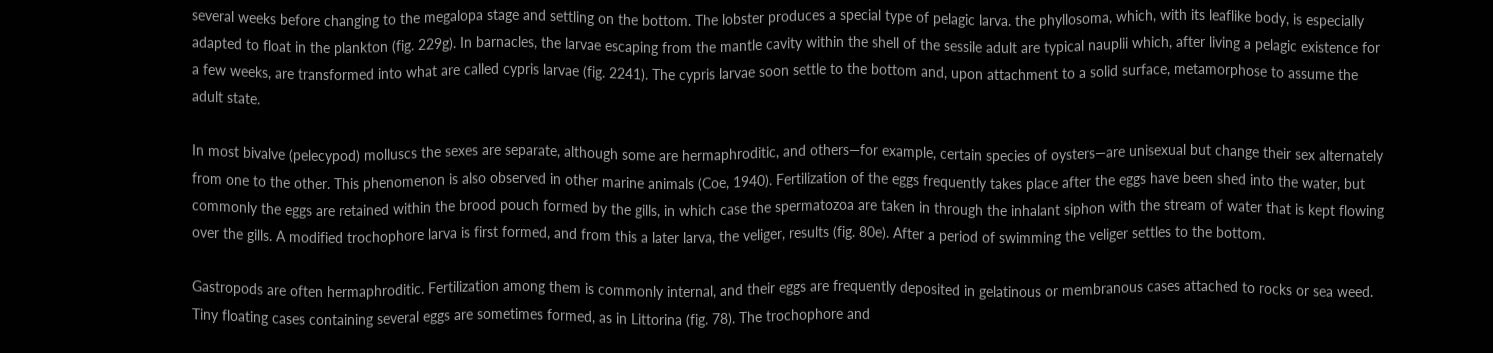several weeks before changing to the megalopa stage and settling on the bottom. The lobster produces a special type of pelagic larva. the phyllosoma, which, with its leaflike body, is especially adapted to float in the plankton (fig. 229g). In barnacles, the larvae escaping from the mantle cavity within the shell of the sessile adult are typical nauplii which, after living a pelagic existence for a few weeks, are transformed into what are called cypris larvae (fig. 2241). The cypris larvae soon settle to the bottom and, upon attachment to a solid surface, metamorphose to assume the adult state.

In most bivalve (pelecypod) molluscs the sexes are separate, although some are hermaphroditic, and others—for example, certain species of oysters—are unisexual but change their sex alternately from one to the other. This phenomenon is also observed in other marine animals (Coe, 1940). Fertilization of the eggs frequently takes place after the eggs have been shed into the water, but commonly the eggs are retained within the brood pouch formed by the gills, in which case the spermatozoa are taken in through the inhalant siphon with the stream of water that is kept flowing over the gills. A modified trochophore larva is first formed, and from this a later larva, the veliger, results (fig. 80e). After a period of swimming the veliger settles to the bottom.

Gastropods are often hermaphroditic. Fertilization among them is commonly internal, and their eggs are frequently deposited in gelatinous or membranous cases attached to rocks or sea weed. Tiny floating cases containing several eggs are sometimes formed, as in Littorina (fig. 78). The trochophore and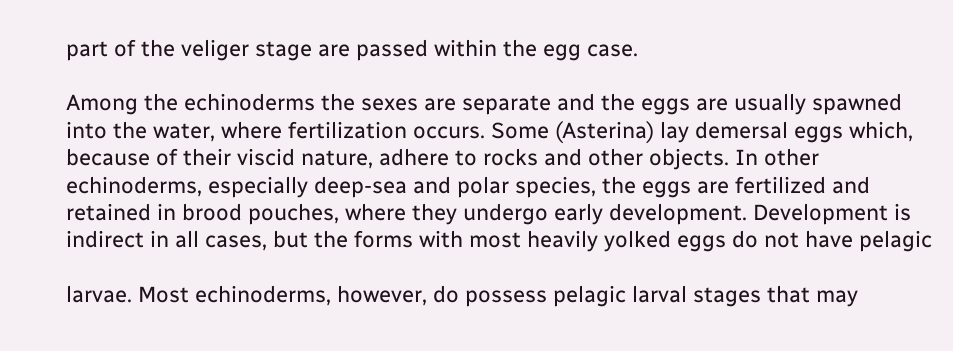part of the veliger stage are passed within the egg case.

Among the echinoderms the sexes are separate and the eggs are usually spawned into the water, where fertilization occurs. Some (Asterina) lay demersal eggs which, because of their viscid nature, adhere to rocks and other objects. In other echinoderms, especially deep-sea and polar species, the eggs are fertilized and retained in brood pouches, where they undergo early development. Development is indirect in all cases, but the forms with most heavily yolked eggs do not have pelagic

larvae. Most echinoderms, however, do possess pelagic larval stages that may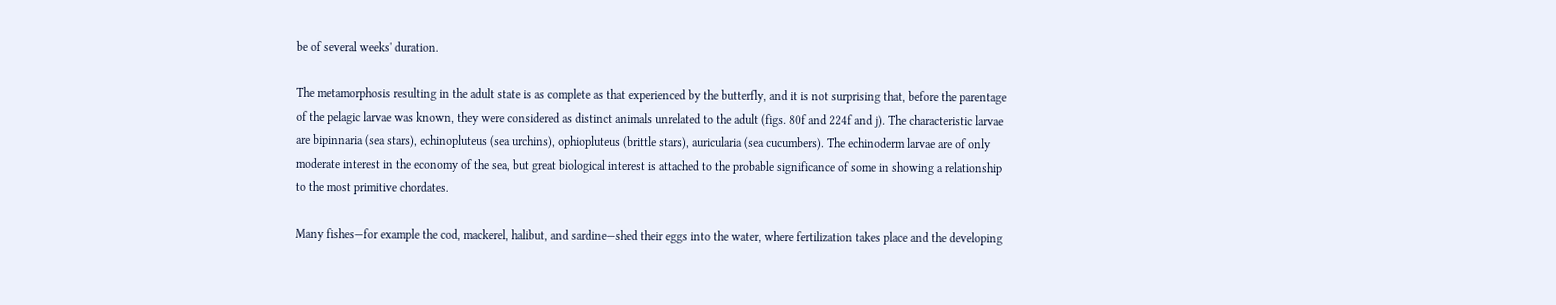be of several weeks' duration.

The metamorphosis resulting in the adult state is as complete as that experienced by the butterfly, and it is not surprising that, before the parentage of the pelagic larvae was known, they were considered as distinct animals unrelated to the adult (figs. 80f and 224f and j). The characteristic larvae are bipinnaria (sea stars), echinopluteus (sea urchins), ophiopluteus (brittle stars), auricularia (sea cucumbers). The echinoderm larvae are of only moderate interest in the economy of the sea, but great biological interest is attached to the probable significance of some in showing a relationship to the most primitive chordates.

Many fishes—for example the cod, mackerel, halibut, and sardine—shed their eggs into the water, where fertilization takes place and the developing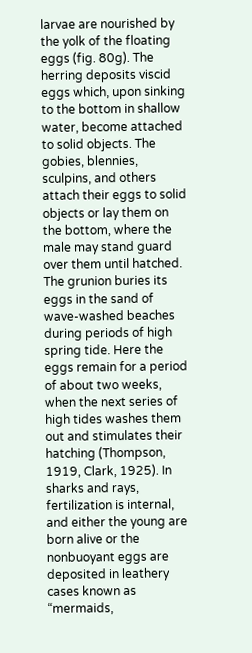larvae are nourished by the yolk of the floating eggs (fig. 80g). The herring deposits viscid eggs which, upon sinking to the bottom in shallow water, become attached to solid objects. The gobies, blennies, sculpins, and others attach their eggs to solid objects or lay them on the bottom, where the male may stand guard over them until hatched. The grunion buries its eggs in the sand of wave-washed beaches during periods of high spring tide. Here the eggs remain for a period of about two weeks, when the next series of high tides washes them out and stimulates their hatching (Thompson, 1919, Clark, 1925). In sharks and rays, fertilization is internal, and either the young are born alive or the nonbuoyant eggs are deposited in leathery cases known as “mermaids,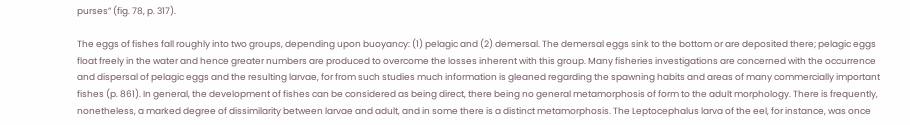purses” (fig. 78, p. 317).

The eggs of fishes fall roughly into two groups, depending upon buoyancy: (1) pelagic and (2) demersal. The demersal eggs sink to the bottom or are deposited there; pelagic eggs float freely in the water and hence greater numbers are produced to overcome the losses inherent with this group. Many fisheries investigations are concerned with the occurrence and dispersal of pelagic eggs and the resulting larvae, for from such studies much information is gleaned regarding the spawning habits and areas of many commercially important fishes (p. 861). In general, the development of fishes can be considered as being direct, there being no general metamorphosis of form to the adult morphology. There is frequently, nonetheless, a marked degree of dissimilarity between larvae and adult, and in some there is a distinct metamorphosis. The Leptocephalus larva of the eel, for instance, was once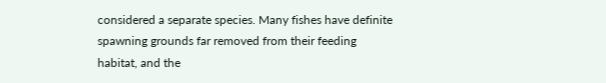considered a separate species. Many fishes have definite spawning grounds far removed from their feeding habitat, and the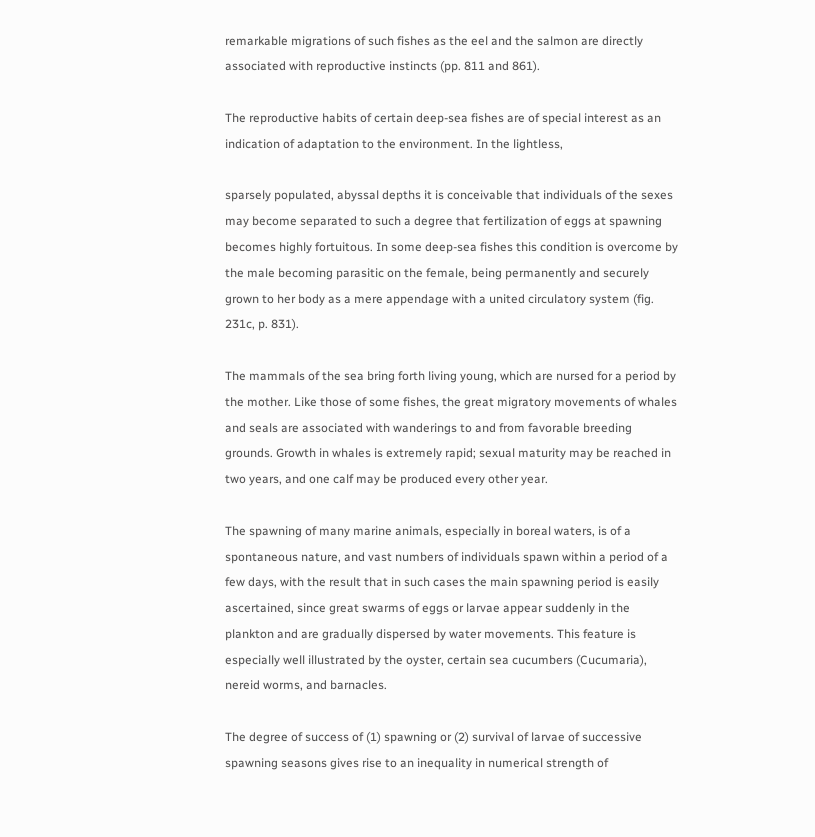remarkable migrations of such fishes as the eel and the salmon are directly associated with reproductive instincts (pp. 811 and 861).

The reproductive habits of certain deep-sea fishes are of special interest as an indication of adaptation to the environment. In the lightless,

sparsely populated, abyssal depths it is conceivable that individuals of the sexes may become separated to such a degree that fertilization of eggs at spawning becomes highly fortuitous. In some deep-sea fishes this condition is overcome by the male becoming parasitic on the female, being permanently and securely grown to her body as a mere appendage with a united circulatory system (fig. 231c, p. 831).

The mammals of the sea bring forth living young, which are nursed for a period by the mother. Like those of some fishes, the great migratory movements of whales and seals are associated with wanderings to and from favorable breeding grounds. Growth in whales is extremely rapid; sexual maturity may be reached in two years, and one calf may be produced every other year.

The spawning of many marine animals, especially in boreal waters, is of a spontaneous nature, and vast numbers of individuals spawn within a period of a few days, with the result that in such cases the main spawning period is easily ascertained, since great swarms of eggs or larvae appear suddenly in the plankton and are gradually dispersed by water movements. This feature is especially well illustrated by the oyster, certain sea cucumbers (Cucumaria), nereid worms, and barnacles.

The degree of success of (1) spawning or (2) survival of larvae of successive spawning seasons gives rise to an inequality in numerical strength of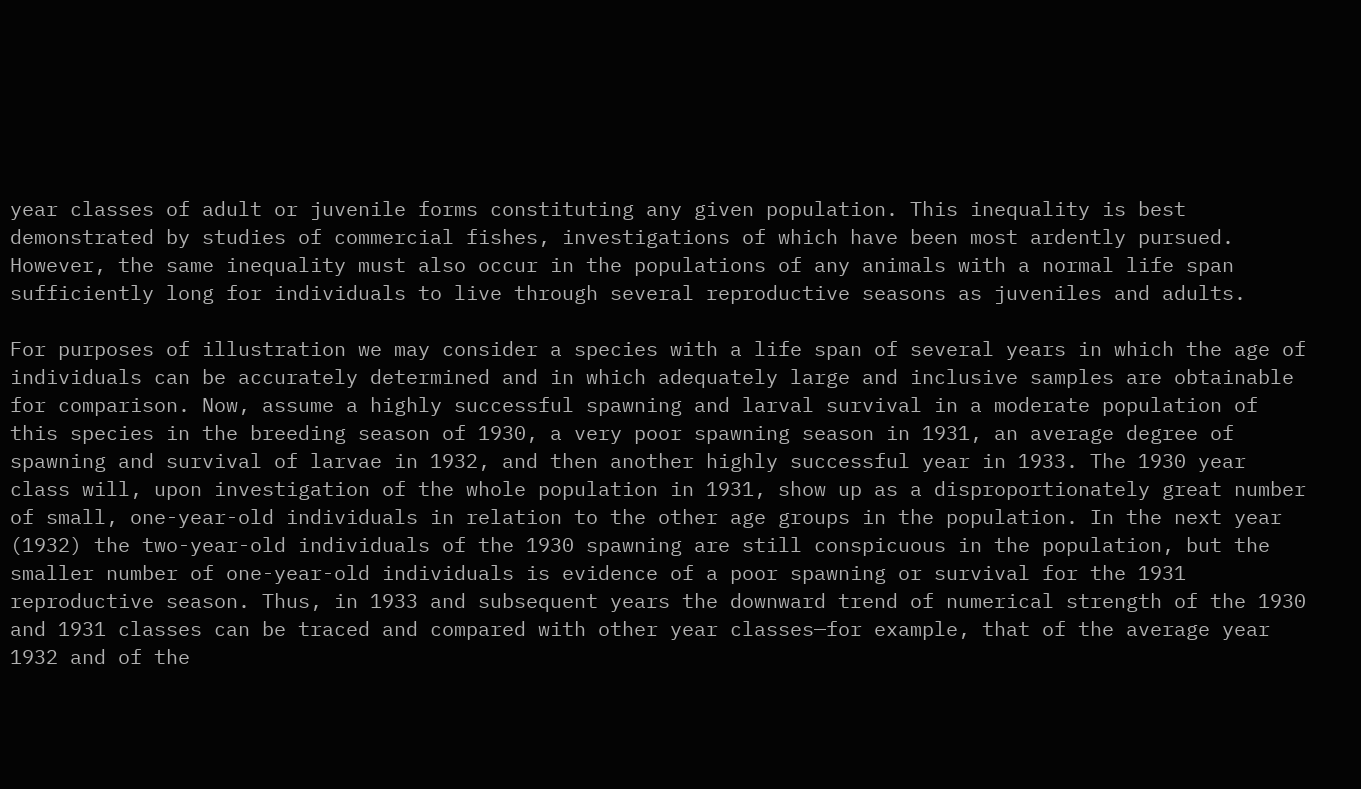year classes of adult or juvenile forms constituting any given population. This inequality is best demonstrated by studies of commercial fishes, investigations of which have been most ardently pursued. However, the same inequality must also occur in the populations of any animals with a normal life span sufficiently long for individuals to live through several reproductive seasons as juveniles and adults.

For purposes of illustration we may consider a species with a life span of several years in which the age of individuals can be accurately determined and in which adequately large and inclusive samples are obtainable for comparison. Now, assume a highly successful spawning and larval survival in a moderate population of this species in the breeding season of 1930, a very poor spawning season in 1931, an average degree of spawning and survival of larvae in 1932, and then another highly successful year in 1933. The 1930 year class will, upon investigation of the whole population in 1931, show up as a disproportionately great number of small, one-year-old individuals in relation to the other age groups in the population. In the next year (1932) the two-year-old individuals of the 1930 spawning are still conspicuous in the population, but the smaller number of one-year-old individuals is evidence of a poor spawning or survival for the 1931 reproductive season. Thus, in 1933 and subsequent years the downward trend of numerical strength of the 1930 and 1931 classes can be traced and compared with other year classes—for example, that of the average year 1932 and of the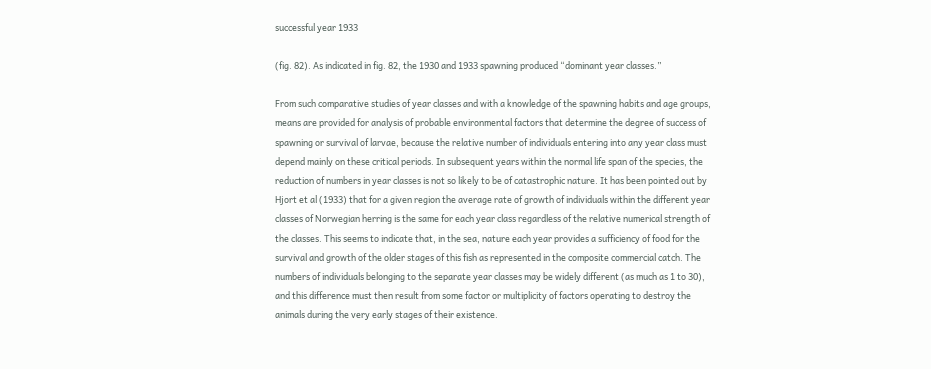successful year 1933

(fig. 82). As indicated in fig. 82, the 1930 and 1933 spawning produced “dominant year classes.”

From such comparative studies of year classes and with a knowledge of the spawning habits and age groups, means are provided for analysis of probable environmental factors that determine the degree of success of spawning or survival of larvae, because the relative number of individuals entering into any year class must depend mainly on these critical periods. In subsequent years within the normal life span of the species, the reduction of numbers in year classes is not so likely to be of catastrophic nature. It has been pointed out by Hjort et al (1933) that for a given region the average rate of growth of individuals within the different year classes of Norwegian herring is the same for each year class regardless of the relative numerical strength of the classes. This seems to indicate that, in the sea, nature each year provides a sufficiency of food for the survival and growth of the older stages of this fish as represented in the composite commercial catch. The numbers of individuals belonging to the separate year classes may be widely different (as much as 1 to 30), and this difference must then result from some factor or multiplicity of factors operating to destroy the animals during the very early stages of their existence.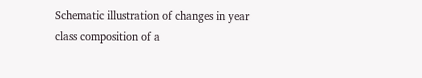Schematic illustration of changes in year class composition of a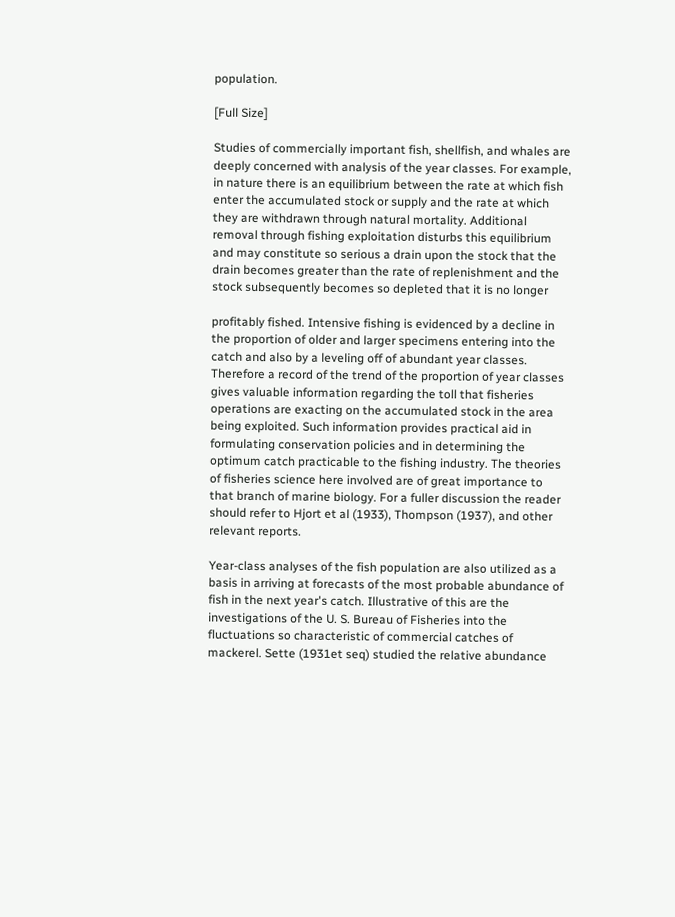population.

[Full Size]

Studies of commercially important fish, shellfish, and whales are deeply concerned with analysis of the year classes. For example, in nature there is an equilibrium between the rate at which fish enter the accumulated stock or supply and the rate at which they are withdrawn through natural mortality. Additional removal through fishing exploitation disturbs this equilibrium and may constitute so serious a drain upon the stock that the drain becomes greater than the rate of replenishment and the stock subsequently becomes so depleted that it is no longer

profitably fished. Intensive fishing is evidenced by a decline in the proportion of older and larger specimens entering into the catch and also by a leveling off of abundant year classes. Therefore a record of the trend of the proportion of year classes gives valuable information regarding the toll that fisheries operations are exacting on the accumulated stock in the area being exploited. Such information provides practical aid in formulating conservation policies and in determining the optimum catch practicable to the fishing industry. The theories of fisheries science here involved are of great importance to that branch of marine biology. For a fuller discussion the reader should refer to Hjort et al (1933), Thompson (1937), and other relevant reports.

Year-class analyses of the fish population are also utilized as a basis in arriving at forecasts of the most probable abundance of fish in the next year's catch. Illustrative of this are the investigations of the U. S. Bureau of Fisheries into the fluctuations so characteristic of commercial catches of mackerel. Sette (1931et seq) studied the relative abundance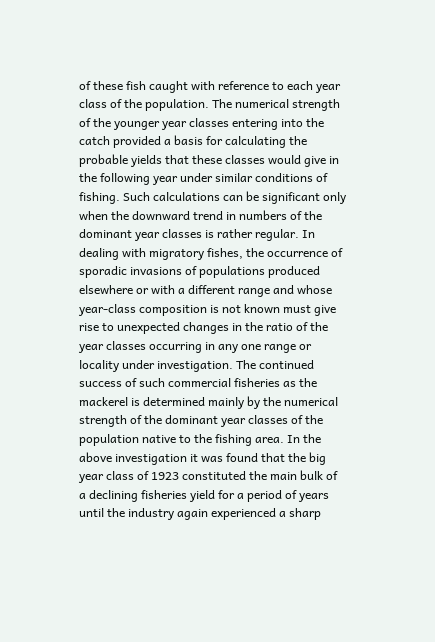of these fish caught with reference to each year class of the population. The numerical strength of the younger year classes entering into the catch provided a basis for calculating the probable yields that these classes would give in the following year under similar conditions of fishing. Such calculations can be significant only when the downward trend in numbers of the dominant year classes is rather regular. In dealing with migratory fishes, the occurrence of sporadic invasions of populations produced elsewhere or with a different range and whose year-class composition is not known must give rise to unexpected changes in the ratio of the year classes occurring in any one range or locality under investigation. The continued success of such commercial fisheries as the mackerel is determined mainly by the numerical strength of the dominant year classes of the population native to the fishing area. In the above investigation it was found that the big year class of 1923 constituted the main bulk of a declining fisheries yield for a period of years until the industry again experienced a sharp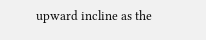upward incline as the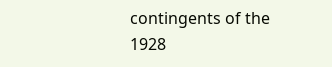contingents of the 1928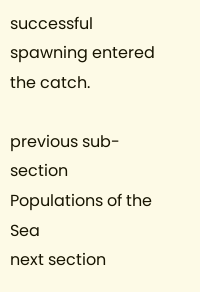successful spawning entered the catch.

previous sub-section
Populations of the Sea
next section